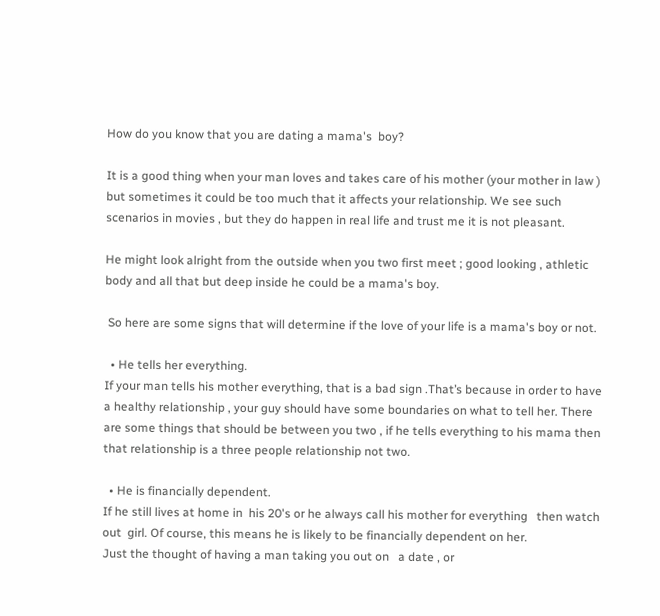How do you know that you are dating a mama's  boy?

It is a good thing when your man loves and takes care of his mother (your mother in law ) but sometimes it could be too much that it affects your relationship. We see such scenarios in movies , but they do happen in real life and trust me it is not pleasant.

He might look alright from the outside when you two first meet ; good looking , athletic body and all that but deep inside he could be a mama's boy.

 So here are some signs that will determine if the love of your life is a mama's boy or not.

  • He tells her everything.
If your man tells his mother everything, that is a bad sign .That’s because in order to have a healthy relationship , your guy should have some boundaries on what to tell her. There are some things that should be between you two , if he tells everything to his mama then that relationship is a three people relationship not two.

  • He is financially dependent.
If he still lives at home in  his 20's or he always call his mother for everything   then watch out  girl. Of course, this means he is likely to be financially dependent on her.
Just the thought of having a man taking you out on   a date , or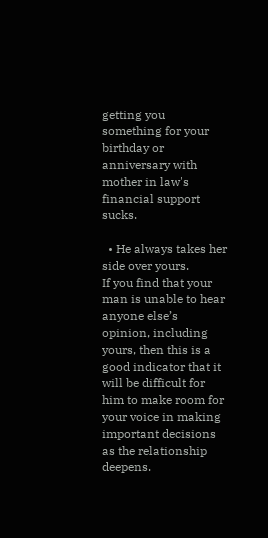getting you something for your birthday or anniversary with mother in law's financial support sucks.

  • He always takes her side over yours.
If you find that your man is unable to hear anyone else’s opinion, including yours, then this is a good indicator that it will be difficult for him to make room for your voice in making important decisions as the relationship deepens.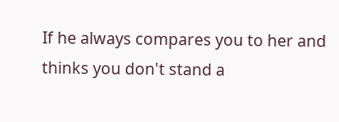If he always compares you to her and thinks you don't stand a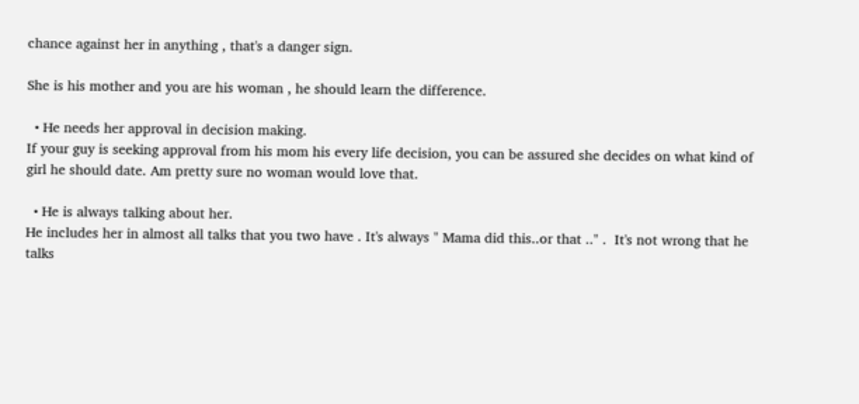chance against her in anything , that's a danger sign.

She is his mother and you are his woman , he should learn the difference.

  • He needs her approval in decision making.
If your guy is seeking approval from his mom his every life decision, you can be assured she decides on what kind of girl he should date. Am pretty sure no woman would love that.

  • He is always talking about her.
He includes her in almost all talks that you two have . It's always " Mama did this..or that .." .  It's not wrong that he talks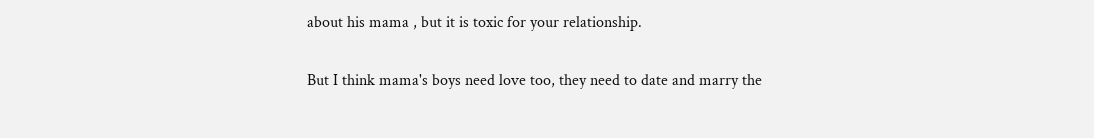about his mama , but it is toxic for your relationship.

But I think mama's boys need love too, they need to date and marry the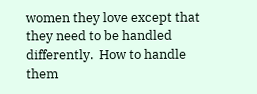women they love except that they need to be handled differently.  How to handle them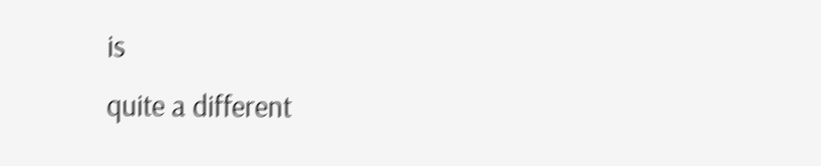is
quite a different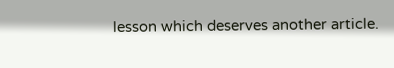lesson which deserves another article.